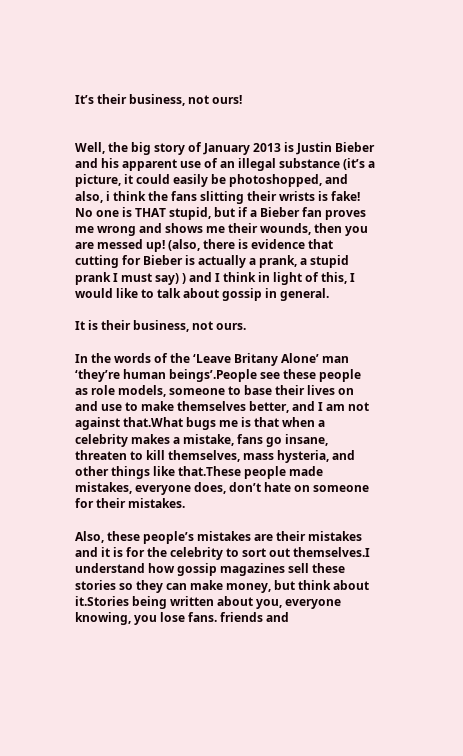It’s their business, not ours!


Well, the big story of January 2013 is Justin Bieber and his apparent use of an illegal substance (it’s a picture, it could easily be photoshopped, and also, i think the fans slitting their wrists is fake! No one is THAT stupid, but if a Bieber fan proves me wrong and shows me their wounds, then you are messed up! (also, there is evidence that cutting for Bieber is actually a prank, a stupid prank I must say) ) and I think in light of this, I would like to talk about gossip in general.

It is their business, not ours.

In the words of the ‘Leave Britany Alone’ man ‘they’re human beings’.People see these people as role models, someone to base their lives on and use to make themselves better, and I am not against that.What bugs me is that when a celebrity makes a mistake, fans go insane, threaten to kill themselves, mass hysteria, and other things like that.These people made mistakes, everyone does, don’t hate on someone for their mistakes.

Also, these people’s mistakes are their mistakes and it is for the celebrity to sort out themselves.I understand how gossip magazines sell these stories so they can make money, but think about it.Stories being written about you, everyone knowing, you lose fans. friends and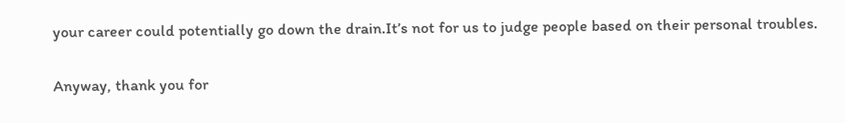your career could potentially go down the drain.It’s not for us to judge people based on their personal troubles.

Anyway, thank you for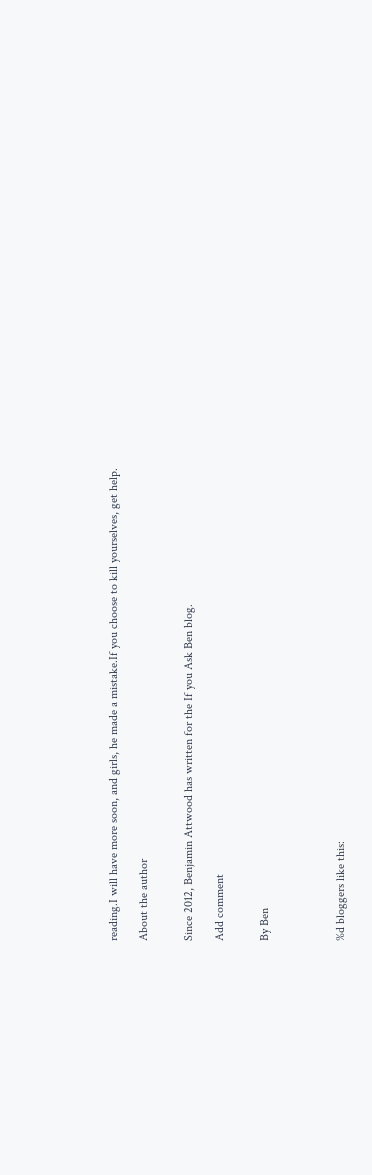reading.I will have more soon, and girls, he made a mistake.If you choose to kill yourselves, get help.

About the author


Since 2012, Benjamin Attwood has written for the If you Ask Ben blog.

Add comment


By Ben




%d bloggers like this: